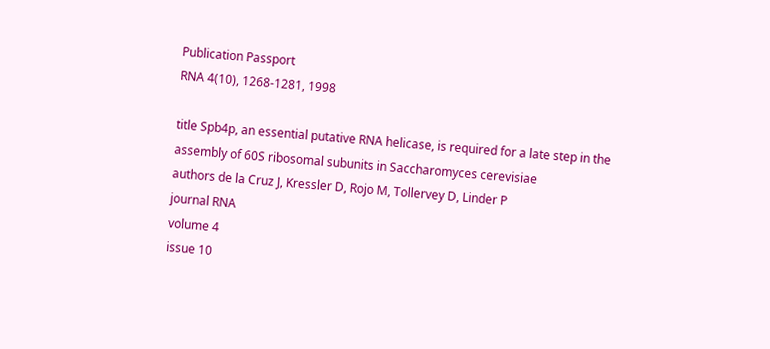Publication Passport
RNA 4(10), 1268-1281, 1998

title Spb4p, an essential putative RNA helicase, is required for a late step in the assembly of 60S ribosomal subunits in Saccharomyces cerevisiae
authors de la Cruz J, Kressler D, Rojo M, Tollervey D, Linder P
journal RNA
volume 4
issue 10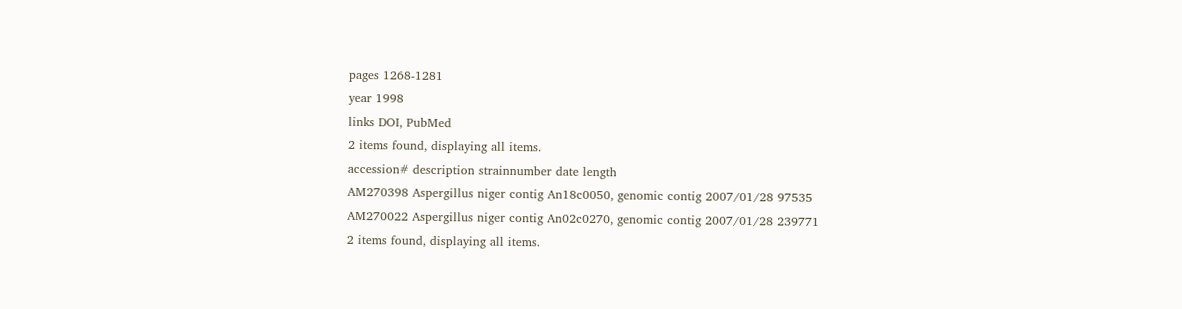pages 1268-1281
year 1998
links DOI, PubMed
2 items found, displaying all items.
accession# description strainnumber date length
AM270398 Aspergillus niger contig An18c0050, genomic contig 2007/01/28 97535
AM270022 Aspergillus niger contig An02c0270, genomic contig 2007/01/28 239771
2 items found, displaying all items.